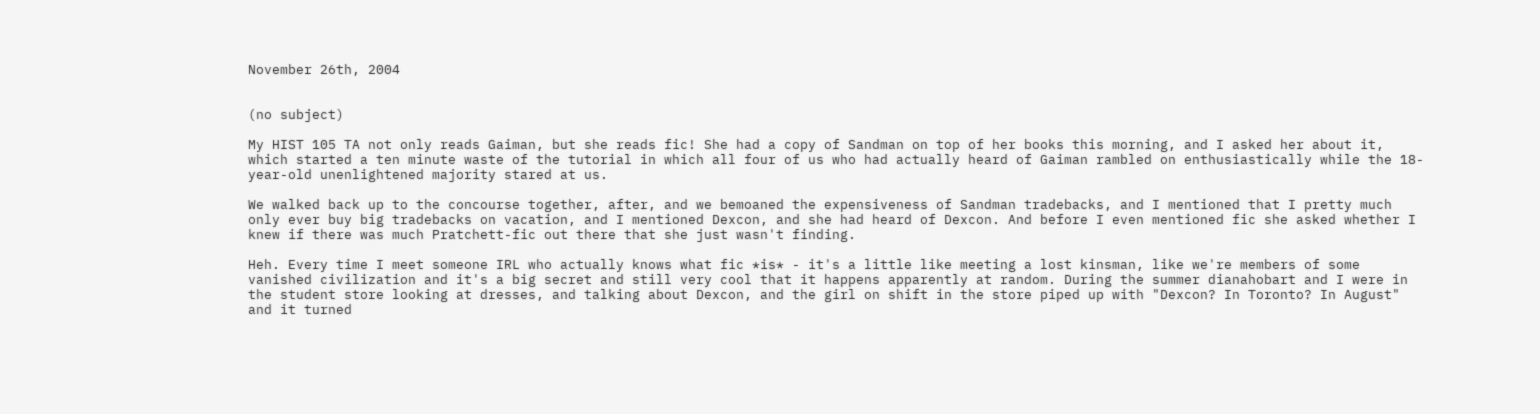November 26th, 2004


(no subject)

My HIST 105 TA not only reads Gaiman, but she reads fic! She had a copy of Sandman on top of her books this morning, and I asked her about it, which started a ten minute waste of the tutorial in which all four of us who had actually heard of Gaiman rambled on enthusiastically while the 18-year-old unenlightened majority stared at us.

We walked back up to the concourse together, after, and we bemoaned the expensiveness of Sandman tradebacks, and I mentioned that I pretty much only ever buy big tradebacks on vacation, and I mentioned Dexcon, and she had heard of Dexcon. And before I even mentioned fic she asked whether I knew if there was much Pratchett-fic out there that she just wasn't finding.

Heh. Every time I meet someone IRL who actually knows what fic *is* - it's a little like meeting a lost kinsman, like we're members of some vanished civilization and it's a big secret and still very cool that it happens apparently at random. During the summer dianahobart and I were in the student store looking at dresses, and talking about Dexcon, and the girl on shift in the store piped up with "Dexcon? In Toronto? In August" and it turned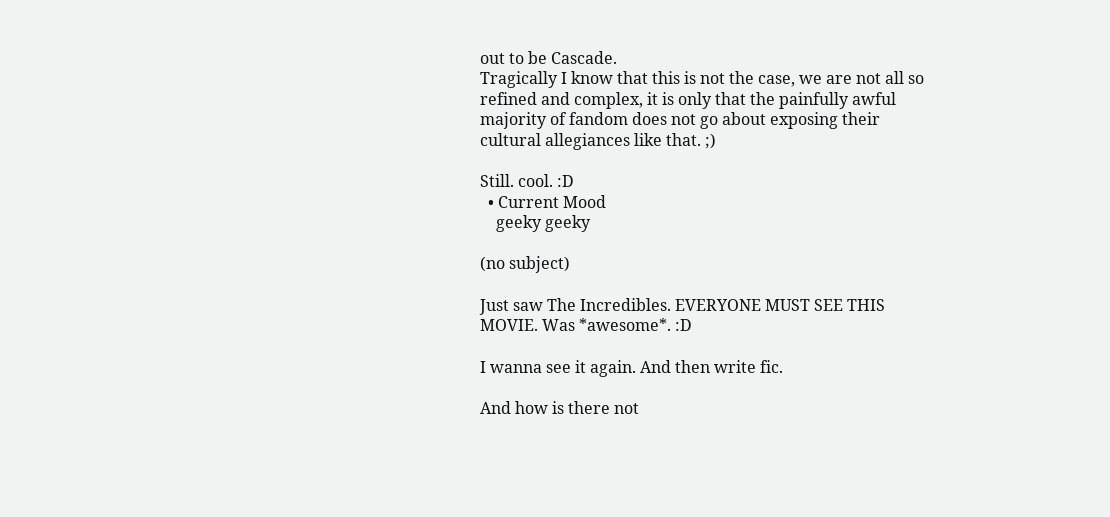out to be Cascade.
Tragically I know that this is not the case, we are not all so refined and complex, it is only that the painfully awful majority of fandom does not go about exposing their cultural allegiances like that. ;)

Still. cool. :D
  • Current Mood
    geeky geeky

(no subject)

Just saw The Incredibles. EVERYONE MUST SEE THIS MOVIE. Was *awesome*. :D

I wanna see it again. And then write fic.

And how is there not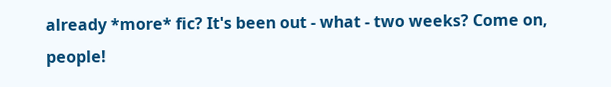already *more* fic? It's been out - what - two weeks? Come on, people!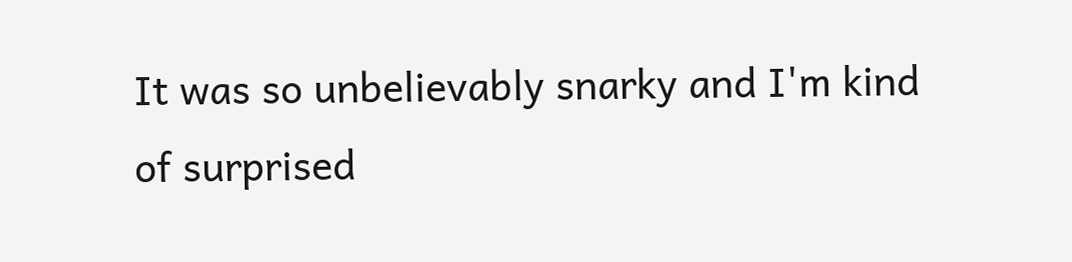It was so unbelievably snarky and I'm kind of surprised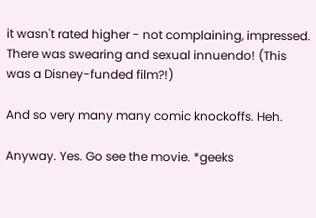it wasn't rated higher - not complaining, impressed. There was swearing and sexual innuendo! (This was a Disney-funded film?!)

And so very many many comic knockoffs. Heh.

Anyway. Yes. Go see the movie. *geeks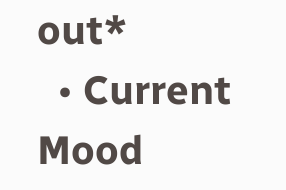out*
  • Current Mood